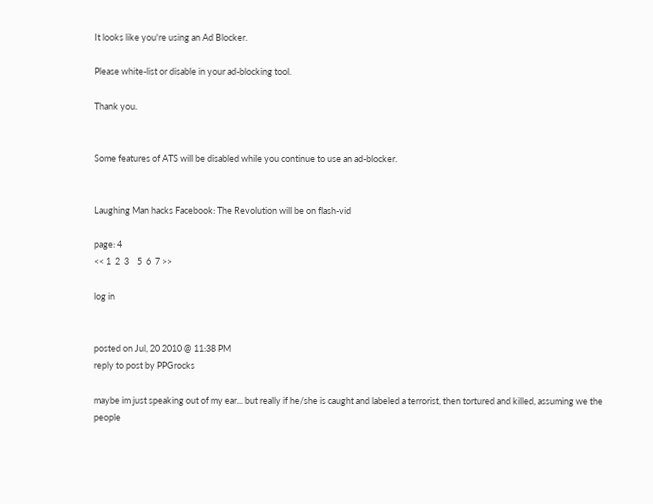It looks like you're using an Ad Blocker.

Please white-list or disable in your ad-blocking tool.

Thank you.


Some features of ATS will be disabled while you continue to use an ad-blocker.


Laughing Man hacks Facebook: The Revolution will be on flash-vid

page: 4
<< 1  2  3    5  6  7 >>

log in


posted on Jul, 20 2010 @ 11:38 PM
reply to post by PPGrocks

maybe im just speaking out of my ear... but really if he/she is caught and labeled a terrorist, then tortured and killed, assuming we the people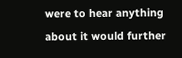were to hear anything about it would further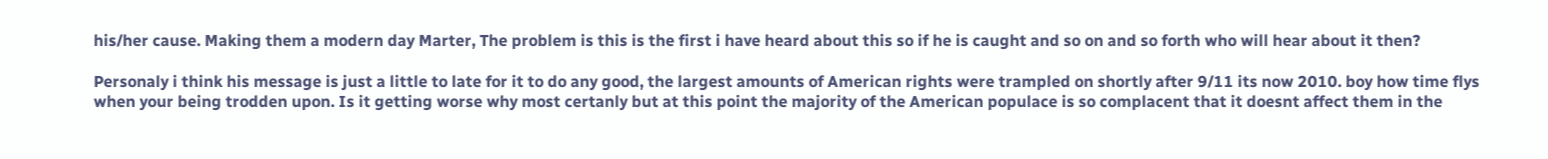his/her cause. Making them a modern day Marter, The problem is this is the first i have heard about this so if he is caught and so on and so forth who will hear about it then?

Personaly i think his message is just a little to late for it to do any good, the largest amounts of American rights were trampled on shortly after 9/11 its now 2010. boy how time flys when your being trodden upon. Is it getting worse why most certanly but at this point the majority of the American populace is so complacent that it doesnt affect them in the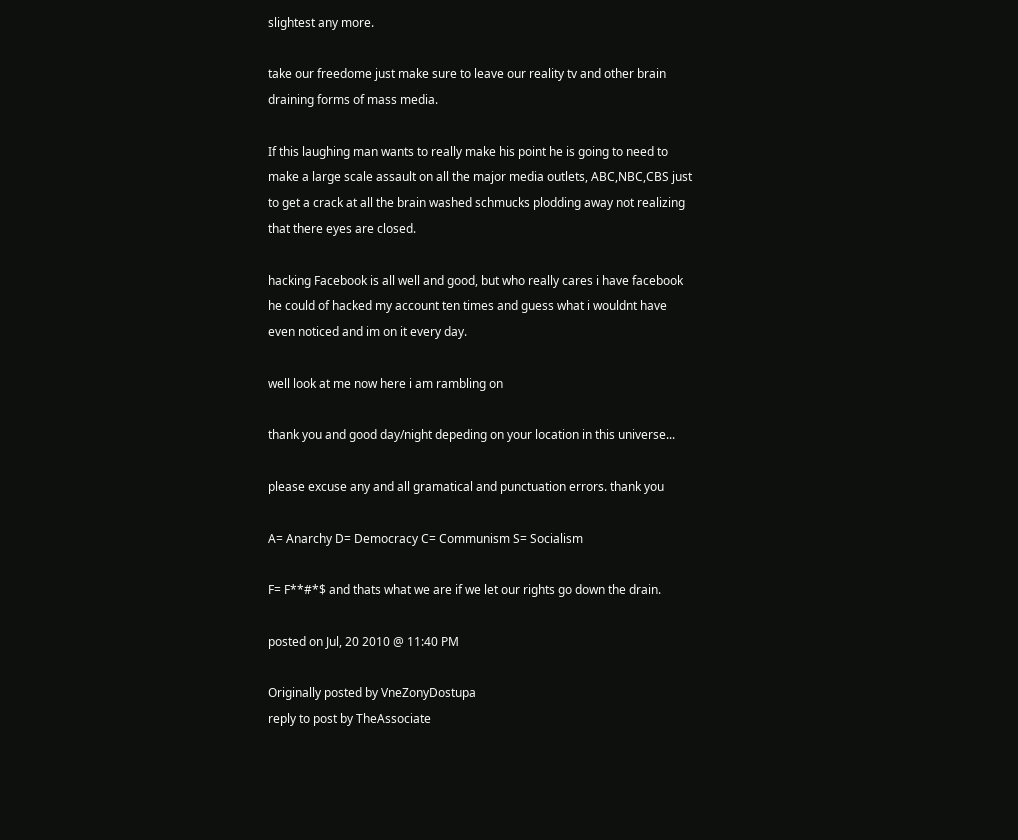slightest any more.

take our freedome just make sure to leave our reality tv and other brain draining forms of mass media.

If this laughing man wants to really make his point he is going to need to make a large scale assault on all the major media outlets, ABC,NBC,CBS just to get a crack at all the brain washed schmucks plodding away not realizing that there eyes are closed.

hacking Facebook is all well and good, but who really cares i have facebook he could of hacked my account ten times and guess what i wouldnt have even noticed and im on it every day.

well look at me now here i am rambling on

thank you and good day/night depeding on your location in this universe...

please excuse any and all gramatical and punctuation errors. thank you

A= Anarchy D= Democracy C= Communism S= Socialism

F= F**#*$ and thats what we are if we let our rights go down the drain.

posted on Jul, 20 2010 @ 11:40 PM

Originally posted by VneZonyDostupa
reply to post by TheAssociate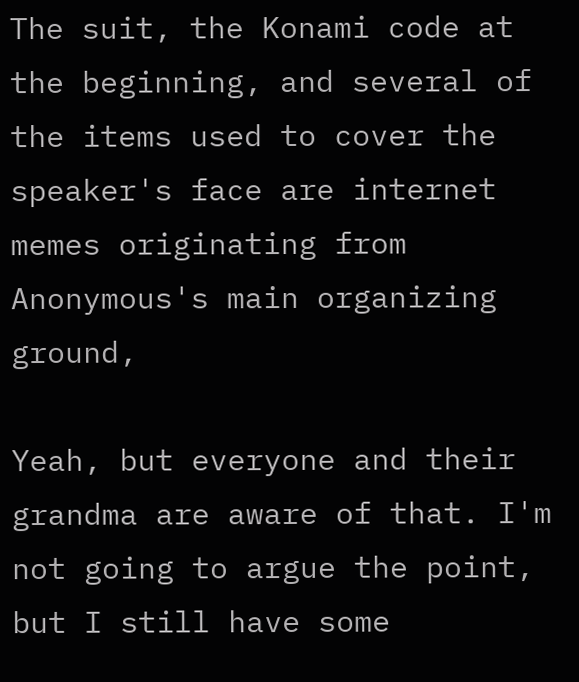The suit, the Konami code at the beginning, and several of the items used to cover the speaker's face are internet memes originating from Anonymous's main organizing ground,

Yeah, but everyone and their grandma are aware of that. I'm not going to argue the point, but I still have some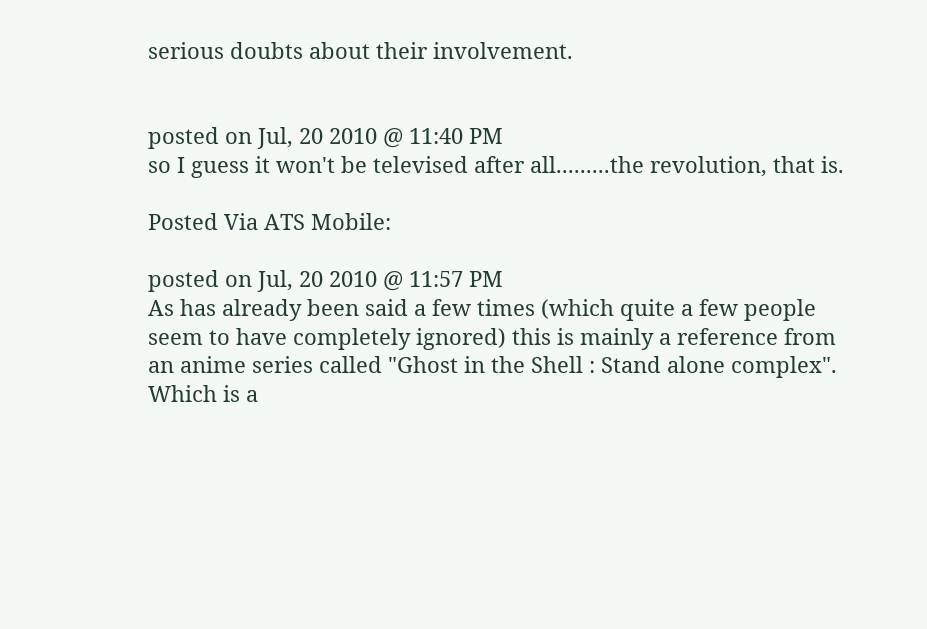serious doubts about their involvement.


posted on Jul, 20 2010 @ 11:40 PM
so I guess it won't be televised after all.........the revolution, that is.

Posted Via ATS Mobile:

posted on Jul, 20 2010 @ 11:57 PM
As has already been said a few times (which quite a few people seem to have completely ignored) this is mainly a reference from an anime series called "Ghost in the Shell : Stand alone complex". Which is a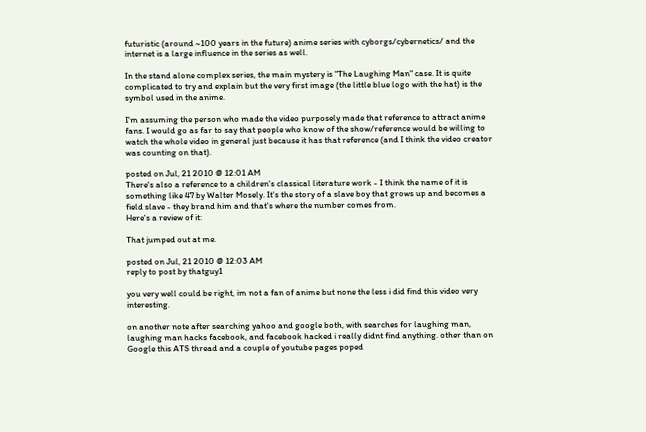futuristic (around ~100 years in the future) anime series with cyborgs/cybernetics/ and the internet is a large influence in the series as well.

In the stand alone complex series, the main mystery is "The Laughing Man" case. It is quite complicated to try and explain but the very first image (the little blue logo with the hat) is the symbol used in the anime.

I'm assuming the person who made the video purposely made that reference to attract anime fans. I would go as far to say that people who know of the show/reference would be willing to watch the whole video in general just because it has that reference (and I think the video creator was counting on that).

posted on Jul, 21 2010 @ 12:01 AM
There's also a reference to a children's classical literature work - I think the name of it is something like 47 by Walter Mosely. It's the story of a slave boy that grows up and becomes a field slave - they brand him and that's where the number comes from.
Here's a review of it:

That jumped out at me.

posted on Jul, 21 2010 @ 12:03 AM
reply to post by thatguy1

you very well could be right, im not a fan of anime but none the less i did find this video very interesting.

on another note after searching yahoo and google both, with searches for laughing man, laughing man hacks facebook, and facebook hacked i really didnt find anything. other than on Google this ATS thread and a couple of youtube pages poped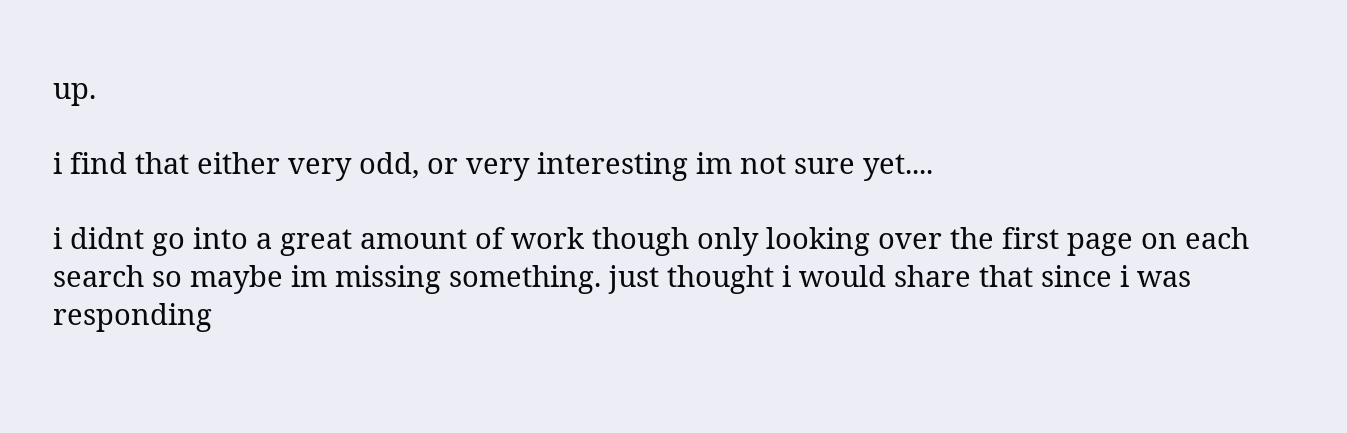up.

i find that either very odd, or very interesting im not sure yet....

i didnt go into a great amount of work though only looking over the first page on each search so maybe im missing something. just thought i would share that since i was responding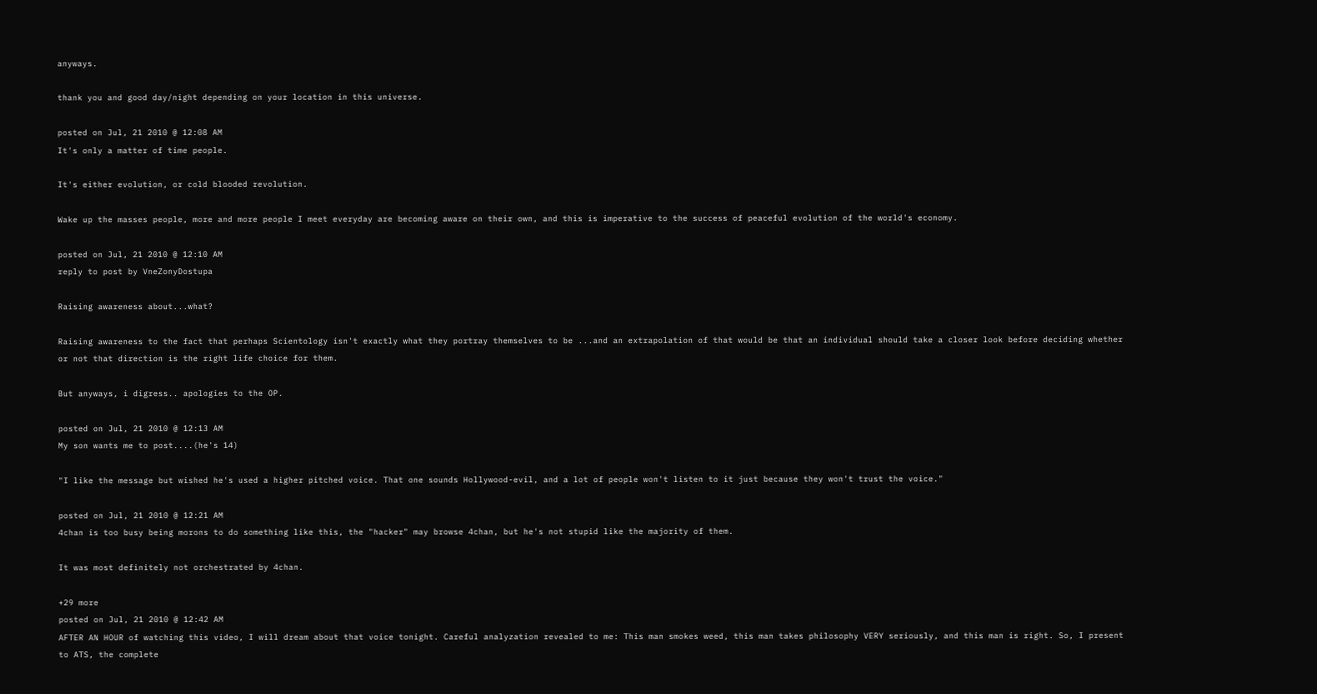anyways.

thank you and good day/night depending on your location in this universe.

posted on Jul, 21 2010 @ 12:08 AM
It's only a matter of time people.

It's either evolution, or cold blooded revolution.

Wake up the masses people, more and more people I meet everyday are becoming aware on their own, and this is imperative to the success of peaceful evolution of the world's economy.

posted on Jul, 21 2010 @ 12:10 AM
reply to post by VneZonyDostupa

Raising awareness about...what?

Raising awareness to the fact that perhaps Scientology isn't exactly what they portray themselves to be ...and an extrapolation of that would be that an individual should take a closer look before deciding whether or not that direction is the right life choice for them.

But anyways, i digress.. apologies to the OP.

posted on Jul, 21 2010 @ 12:13 AM
My son wants me to post....(he's 14)

"I like the message but wished he's used a higher pitched voice. That one sounds Hollywood-evil, and a lot of people won't listen to it just because they won't trust the voice."

posted on Jul, 21 2010 @ 12:21 AM
4chan is too busy being morons to do something like this, the "hacker" may browse 4chan, but he's not stupid like the majority of them.

It was most definitely not orchestrated by 4chan.

+29 more
posted on Jul, 21 2010 @ 12:42 AM
AFTER AN HOUR of watching this video, I will dream about that voice tonight. Careful analyzation revealed to me: This man smokes weed, this man takes philosophy VERY seriously, and this man is right. So, I present to ATS, the complete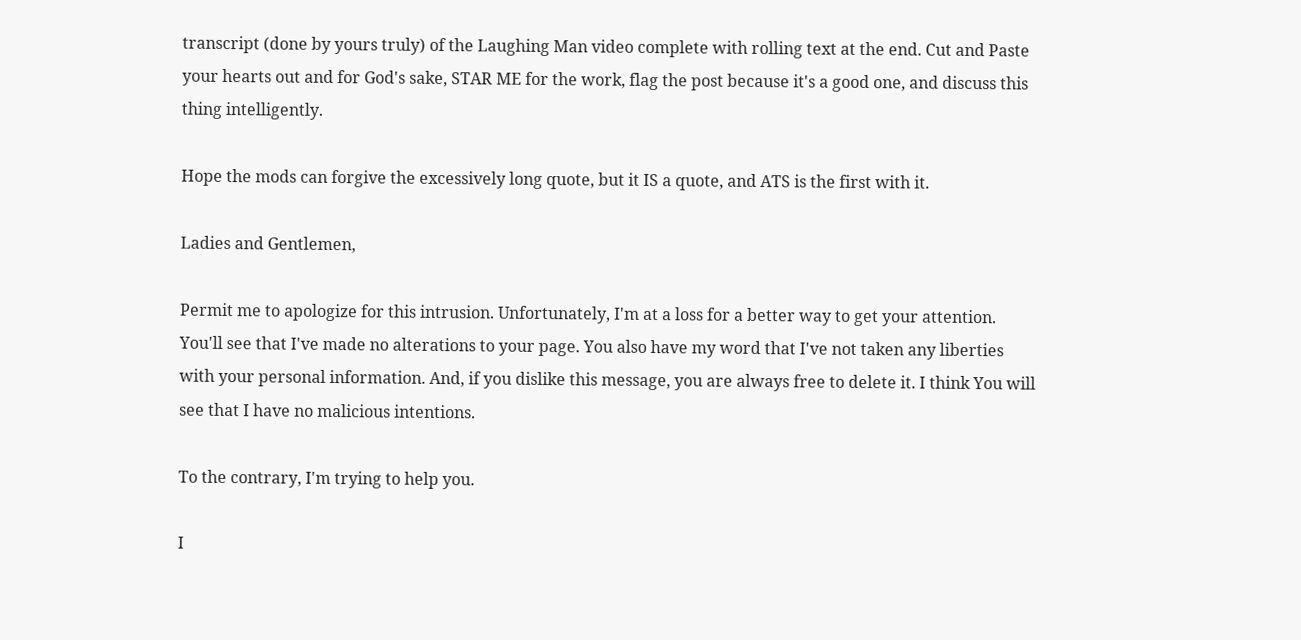transcript (done by yours truly) of the Laughing Man video complete with rolling text at the end. Cut and Paste your hearts out and for God's sake, STAR ME for the work, flag the post because it's a good one, and discuss this thing intelligently.

Hope the mods can forgive the excessively long quote, but it IS a quote, and ATS is the first with it.

Ladies and Gentlemen,

Permit me to apologize for this intrusion. Unfortunately, I'm at a loss for a better way to get your attention. You'll see that I've made no alterations to your page. You also have my word that I've not taken any liberties with your personal information. And, if you dislike this message, you are always free to delete it. I think You will see that I have no malicious intentions.

To the contrary, I'm trying to help you.

I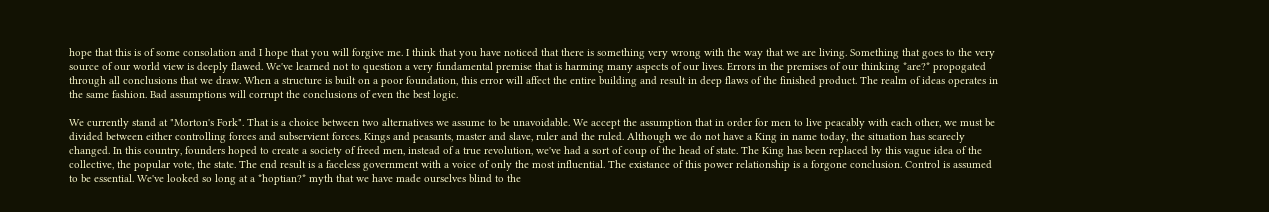hope that this is of some consolation and I hope that you will forgive me. I think that you have noticed that there is something very wrong with the way that we are living. Something that goes to the very source of our world view is deeply flawed. We've learned not to question a very fundamental premise that is harming many aspects of our lives. Errors in the premises of our thinking *are?* propogated through all conclusions that we draw. When a structure is built on a poor foundation, this error will affect the entire building and result in deep flaws of the finished product. The realm of ideas operates in the same fashion. Bad assumptions will corrupt the conclusions of even the best logic.

We currently stand at "Morton's Fork". That is a choice between two alternatives we assume to be unavoidable. We accept the assumption that in order for men to live peacably with each other, we must be divided between either controlling forces and subservient forces. Kings and peasants, master and slave, ruler and the ruled. Although we do not have a King in name today, the situation has scarecly changed. In this country, founders hoped to create a society of freed men, instead of a true revolution, we've had a sort of coup of the head of state. The King has been replaced by this vague idea of the collective, the popular vote, the state. The end result is a faceless government with a voice of only the most influential. The existance of this power relationship is a forgone conclusion. Control is assumed to be essential. We've looked so long at a *hoptian?* myth that we have made ourselves blind to the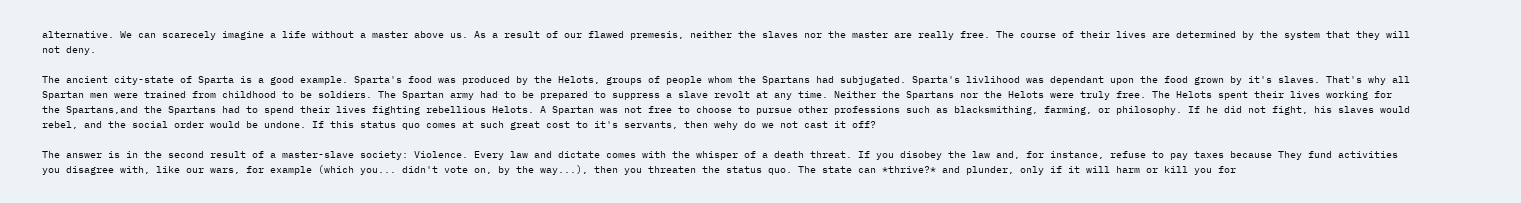alternative. We can scarecely imagine a life without a master above us. As a result of our flawed premesis, neither the slaves nor the master are really free. The course of their lives are determined by the system that they will not deny.

The ancient city-state of Sparta is a good example. Sparta's food was produced by the Helots, groups of people whom the Spartans had subjugated. Sparta's livlihood was dependant upon the food grown by it's slaves. That's why all Spartan men were trained from childhood to be soldiers. The Spartan army had to be prepared to suppress a slave revolt at any time. Neither the Spartans nor the Helots were truly free. The Helots spent their lives working for the Spartans,and the Spartans had to spend their lives fighting rebellious Helots. A Spartan was not free to choose to pursue other professions such as blacksmithing, farming, or philosophy. If he did not fight, his slaves would rebel, and the social order would be undone. If this status quo comes at such great cost to it's servants, then wehy do we not cast it off?

The answer is in the second result of a master-slave society: Violence. Every law and dictate comes with the whisper of a death threat. If you disobey the law and, for instance, refuse to pay taxes because They fund activities you disagree with, like our wars, for example (which you... didn't vote on, by the way...), then you threaten the status quo. The state can *thrive?* and plunder, only if it will harm or kill you for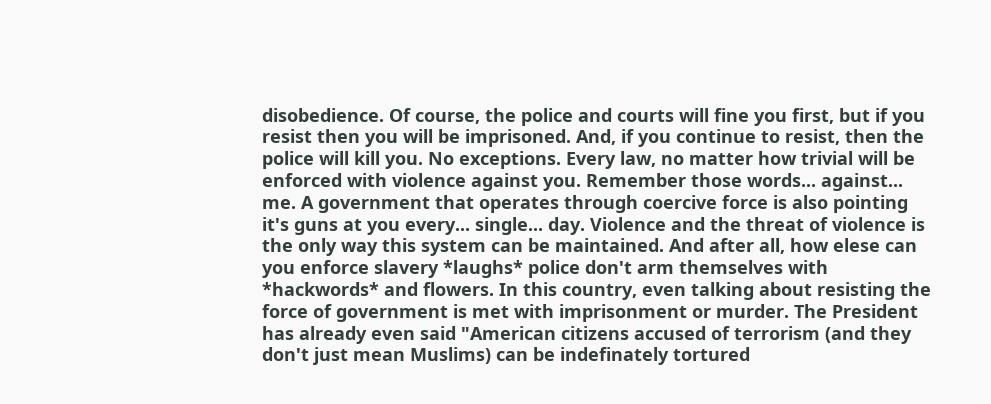disobedience. Of course, the police and courts will fine you first, but if you resist then you will be imprisoned. And, if you continue to resist, then the police will kill you. No exceptions. Every law, no matter how trivial will be enforced with violence against you. Remember those words... against... me. A government that operates through coercive force is also pointing it's guns at you every... single... day. Violence and the threat of violence is the only way this system can be maintained. And after all, how elese can you enforce slavery *laughs* police don't arm themselves with *hackwords* and flowers. In this country, even talking about resisting the force of government is met with imprisonment or murder. The President has already even said "American citizens accused of terrorism (and they don't just mean Muslims) can be indefinately tortured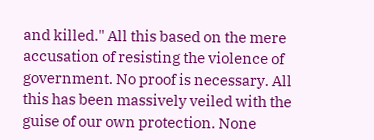and killed." All this based on the mere accusation of resisting the violence of government. No proof is necessary. All this has been massively veiled with the guise of our own protection. None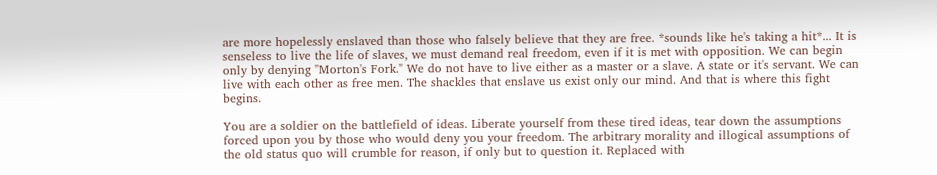are more hopelessly enslaved than those who falsely believe that they are free. *sounds like he's taking a hit*... It is senseless to live the life of slaves, we must demand real freedom, even if it is met with opposition. We can begin only by denying "Morton's Fork." We do not have to live either as a master or a slave. A state or it's servant. We can live with each other as free men. The shackles that enslave us exist only our mind. And that is where this fight begins.

You are a soldier on the battlefield of ideas. Liberate yourself from these tired ideas, tear down the assumptions forced upon you by those who would deny you your freedom. The arbitrary morality and illogical assumptions of the old status quo will crumble for reason, if only but to question it. Replaced with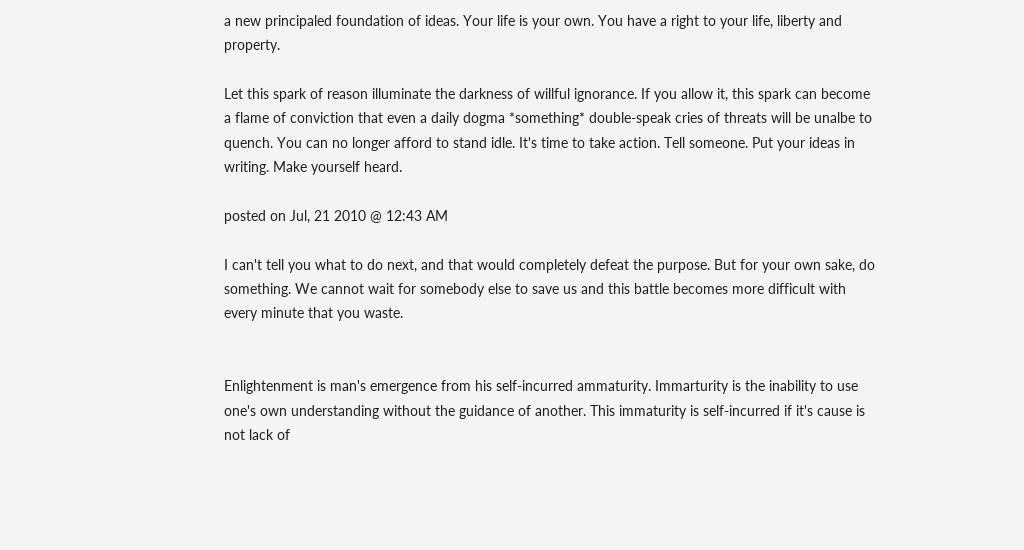a new principaled foundation of ideas. Your life is your own. You have a right to your life, liberty and property.

Let this spark of reason illuminate the darkness of willful ignorance. If you allow it, this spark can become a flame of conviction that even a daily dogma *something* double-speak cries of threats will be unalbe to quench. You can no longer afford to stand idle. It's time to take action. Tell someone. Put your ideas in writing. Make yourself heard.

posted on Jul, 21 2010 @ 12:43 AM

I can't tell you what to do next, and that would completely defeat the purpose. But for your own sake, do something. We cannot wait for somebody else to save us and this battle becomes more difficult with every minute that you waste.


Enlightenment is man's emergence from his self-incurred ammaturity. Immarturity is the inability to use one's own understanding without the guidance of another. This immaturity is self-incurred if it's cause is not lack of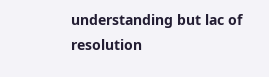understanding but lac of resolution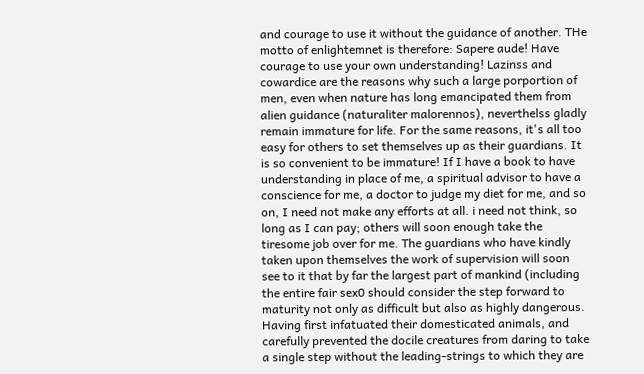and courage to use it without the guidance of another. THe motto of enlightemnet is therefore: Sapere aude! Have courage to use your own understanding! Lazinss and cowardice are the reasons why such a large porportion of men, even when nature has long emancipated them from alien guidance (naturaliter malorennos), neverthelss gladly remain immature for life. For the same reasons, it's all too easy for others to set themselves up as their guardians. It is so convenient to be immature! If I have a book to have understanding in place of me, a spiritual advisor to have a conscience for me, a doctor to judge my diet for me, and so on, I need not make any efforts at all. i need not think, so long as I can pay; others will soon enough take the tiresome job over for me. The guardians who have kindly taken upon themselves the work of supervision will soon see to it that by far the largest part of mankind (including the entire fair sex0 should consider the step forward to maturity not only as difficult but also as highly dangerous. Having first infatuated their domesticated animals, and carefully prevented the docile creatures from daring to take a single step without the leading-strings to which they are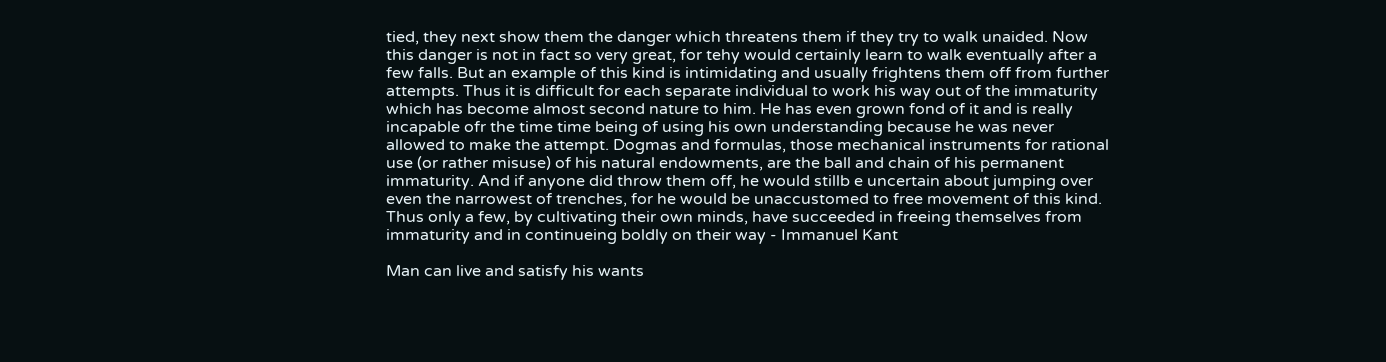tied, they next show them the danger which threatens them if they try to walk unaided. Now this danger is not in fact so very great, for tehy would certainly learn to walk eventually after a few falls. But an example of this kind is intimidating and usually frightens them off from further attempts. Thus it is difficult for each separate individual to work his way out of the immaturity which has become almost second nature to him. He has even grown fond of it and is really incapable ofr the time time being of using his own understanding because he was never allowed to make the attempt. Dogmas and formulas, those mechanical instruments for rational use (or rather misuse) of his natural endowments, are the ball and chain of his permanent immaturity. And if anyone did throw them off, he would stillb e uncertain about jumping over even the narrowest of trenches, for he would be unaccustomed to free movement of this kind. Thus only a few, by cultivating their own minds, have succeeded in freeing themselves from immaturity and in continueing boldly on their way - Immanuel Kant

Man can live and satisfy his wants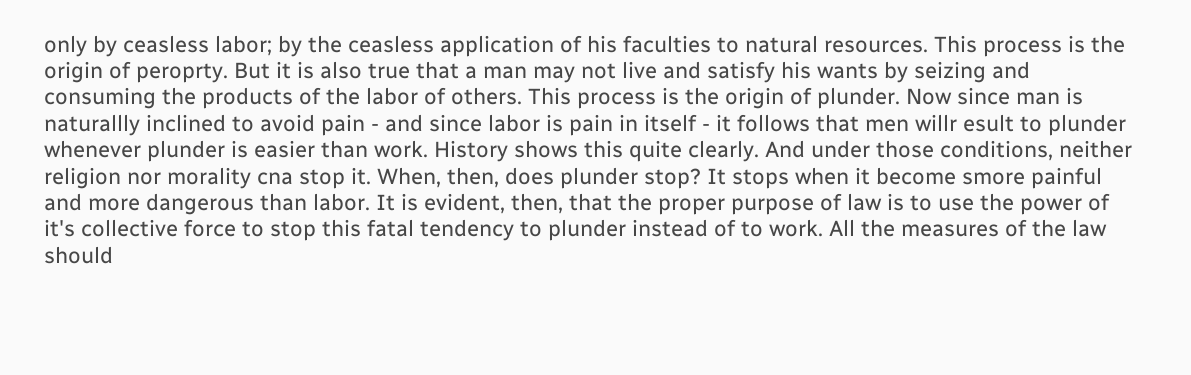only by ceasless labor; by the ceasless application of his faculties to natural resources. This process is the origin of peroprty. But it is also true that a man may not live and satisfy his wants by seizing and consuming the products of the labor of others. This process is the origin of plunder. Now since man is naturallly inclined to avoid pain - and since labor is pain in itself - it follows that men willr esult to plunder whenever plunder is easier than work. History shows this quite clearly. And under those conditions, neither religion nor morality cna stop it. When, then, does plunder stop? It stops when it become smore painful and more dangerous than labor. It is evident, then, that the proper purpose of law is to use the power of it's collective force to stop this fatal tendency to plunder instead of to work. All the measures of the law should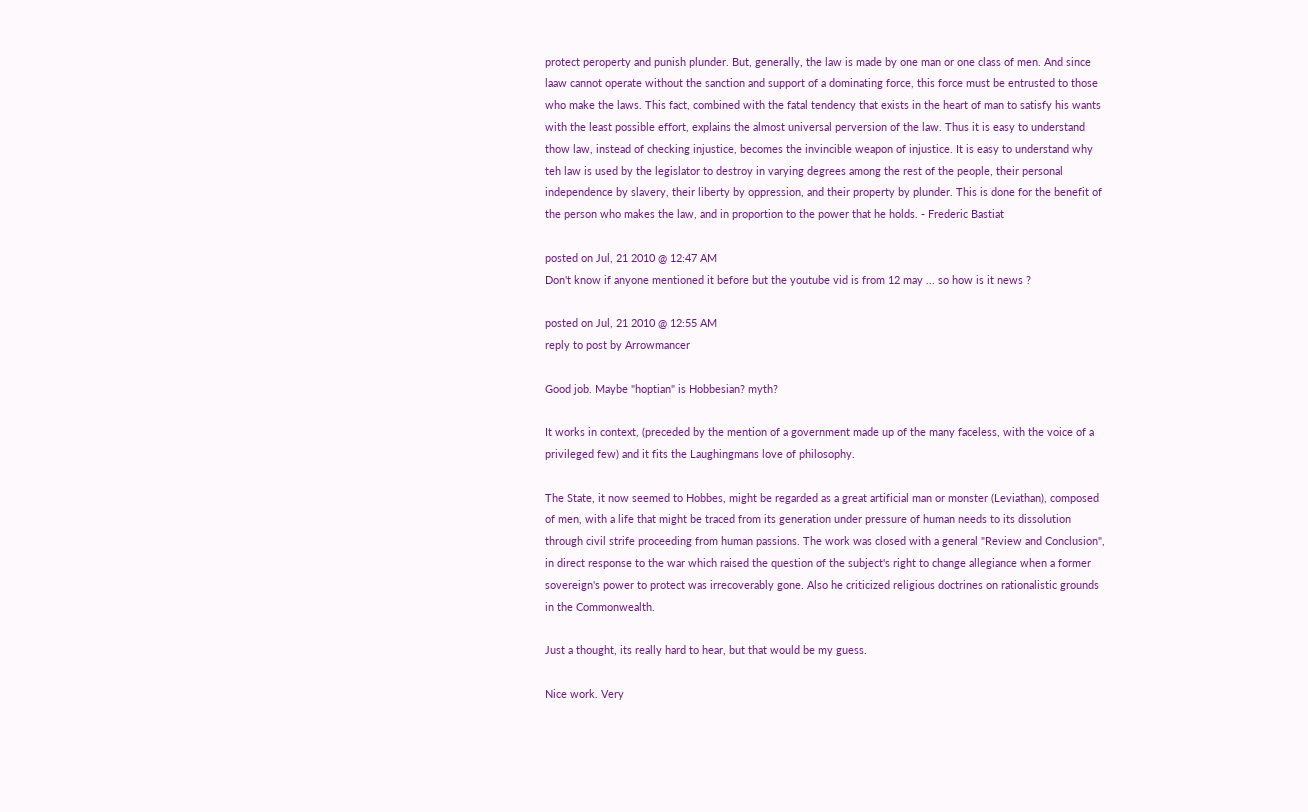protect peroperty and punish plunder. But, generally, the law is made by one man or one class of men. And since laaw cannot operate without the sanction and support of a dominating force, this force must be entrusted to those who make the laws. This fact, combined with the fatal tendency that exists in the heart of man to satisfy his wants with the least possible effort, explains the almost universal perversion of the law. Thus it is easy to understand thow law, instead of checking injustice, becomes the invincible weapon of injustice. It is easy to understand why teh law is used by the legislator to destroy in varying degrees among the rest of the people, their personal independence by slavery, their liberty by oppression, and their property by plunder. This is done for the benefit of the person who makes the law, and in proportion to the power that he holds. - Frederic Bastiat

posted on Jul, 21 2010 @ 12:47 AM
Don't know if anyone mentioned it before but the youtube vid is from 12 may ... so how is it news ?

posted on Jul, 21 2010 @ 12:55 AM
reply to post by Arrowmancer

Good job. Maybe "hoptian" is Hobbesian? myth?

It works in context, (preceded by the mention of a government made up of the many faceless, with the voice of a privileged few) and it fits the Laughingmans love of philosophy.

The State, it now seemed to Hobbes, might be regarded as a great artificial man or monster (Leviathan), composed of men, with a life that might be traced from its generation under pressure of human needs to its dissolution through civil strife proceeding from human passions. The work was closed with a general "Review and Conclusion", in direct response to the war which raised the question of the subject's right to change allegiance when a former sovereign's power to protect was irrecoverably gone. Also he criticized religious doctrines on rationalistic grounds in the Commonwealth.

Just a thought, its really hard to hear, but that would be my guess.

Nice work. Very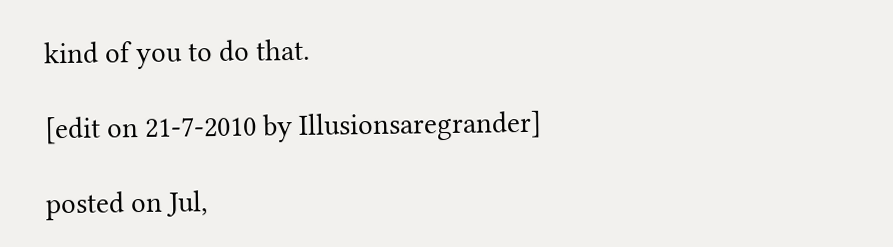kind of you to do that.

[edit on 21-7-2010 by Illusionsaregrander]

posted on Jul,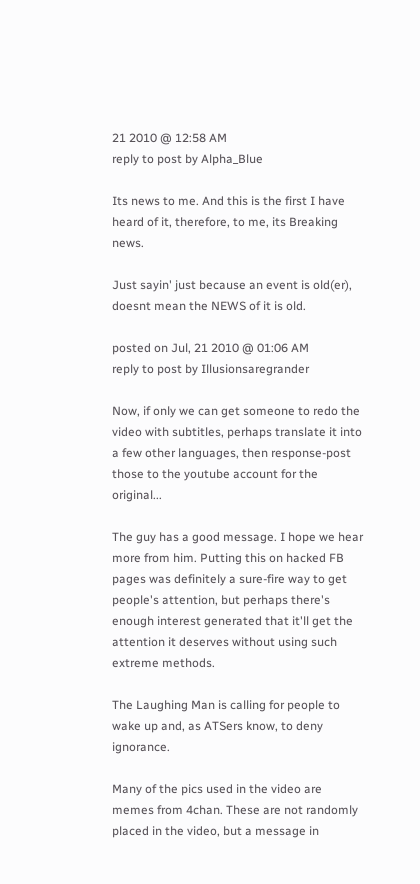21 2010 @ 12:58 AM
reply to post by Alpha_Blue

Its news to me. And this is the first I have heard of it, therefore, to me, its Breaking news.

Just sayin' just because an event is old(er), doesnt mean the NEWS of it is old.

posted on Jul, 21 2010 @ 01:06 AM
reply to post by Illusionsaregrander

Now, if only we can get someone to redo the video with subtitles, perhaps translate it into a few other languages, then response-post those to the youtube account for the original...

The guy has a good message. I hope we hear more from him. Putting this on hacked FB pages was definitely a sure-fire way to get people's attention, but perhaps there's enough interest generated that it'll get the attention it deserves without using such extreme methods.

The Laughing Man is calling for people to wake up and, as ATSers know, to deny ignorance.

Many of the pics used in the video are memes from 4chan. These are not randomly placed in the video, but a message in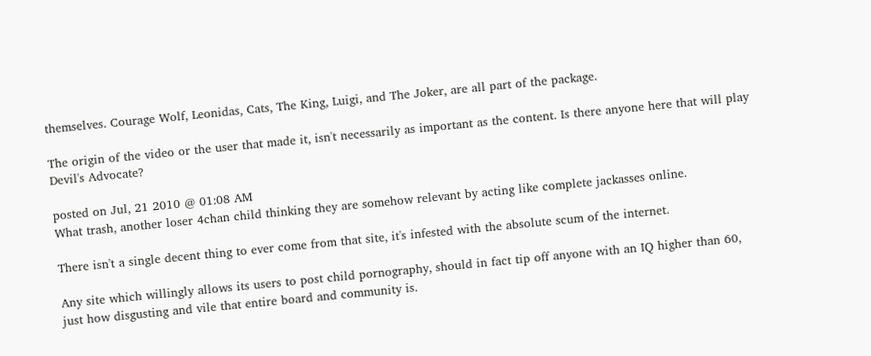themselves. Courage Wolf, Leonidas, Cats, The King, Luigi, and The Joker, are all part of the package.

The origin of the video or the user that made it, isn't necessarily as important as the content. Is there anyone here that will play Devil's Advocate?

posted on Jul, 21 2010 @ 01:08 AM
What trash, another loser 4chan child thinking they are somehow relevant by acting like complete jackasses online.

There isn't a single decent thing to ever come from that site, it's infested with the absolute scum of the internet.

Any site which willingly allows its users to post child pornography, should in fact tip off anyone with an IQ higher than 60, just how disgusting and vile that entire board and community is.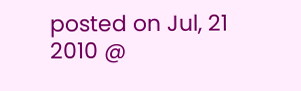posted on Jul, 21 2010 @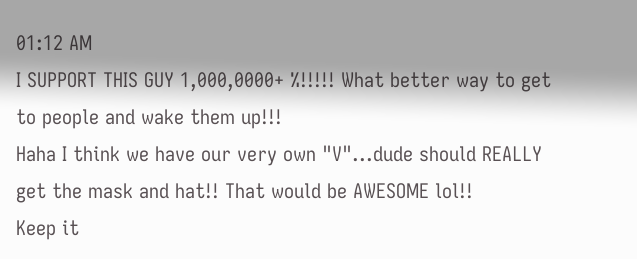01:12 AM
I SUPPORT THIS GUY 1,000,0000+ %!!!!! What better way to get to people and wake them up!!!
Haha I think we have our very own "V"...dude should REALLY get the mask and hat!! That would be AWESOME lol!!
Keep it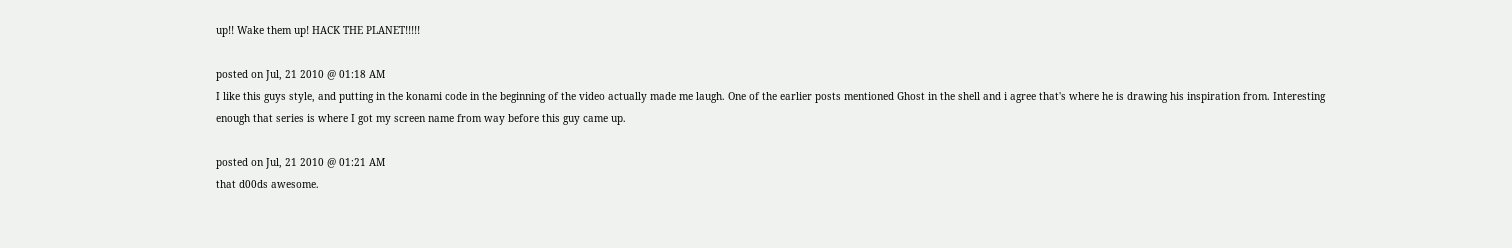up!! Wake them up! HACK THE PLANET!!!!!

posted on Jul, 21 2010 @ 01:18 AM
I like this guys style, and putting in the konami code in the beginning of the video actually made me laugh. One of the earlier posts mentioned Ghost in the shell and i agree that's where he is drawing his inspiration from. Interesting enough that series is where I got my screen name from way before this guy came up.

posted on Jul, 21 2010 @ 01:21 AM
that d00ds awesome.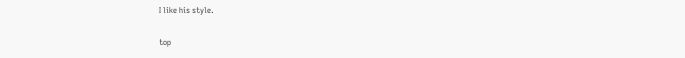I like his style.

top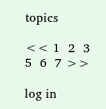topics

<< 1  2  3    5  6  7 >>

log in